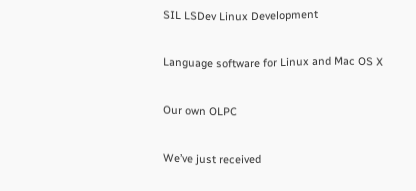SIL LSDev Linux Development

Language software for Linux and Mac OS X

Our own OLPC

We’ve just received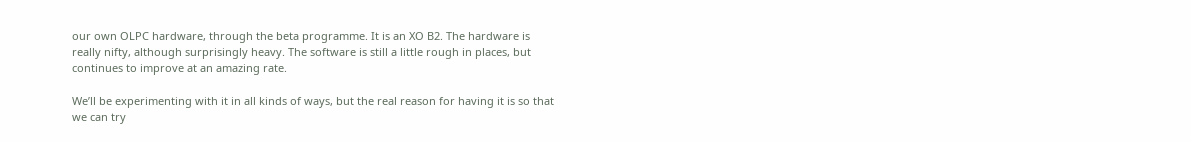our own OLPC hardware, through the beta programme. It is an XO B2. The hardware is really nifty, although surprisingly heavy. The software is still a little rough in places, but continues to improve at an amazing rate.

We’ll be experimenting with it in all kinds of ways, but the real reason for having it is so that we can try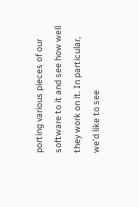porting various pieces of our software to it and see how well they work on it. In particular, we’d like to see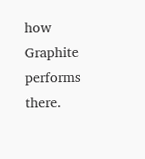how Graphite performs there.